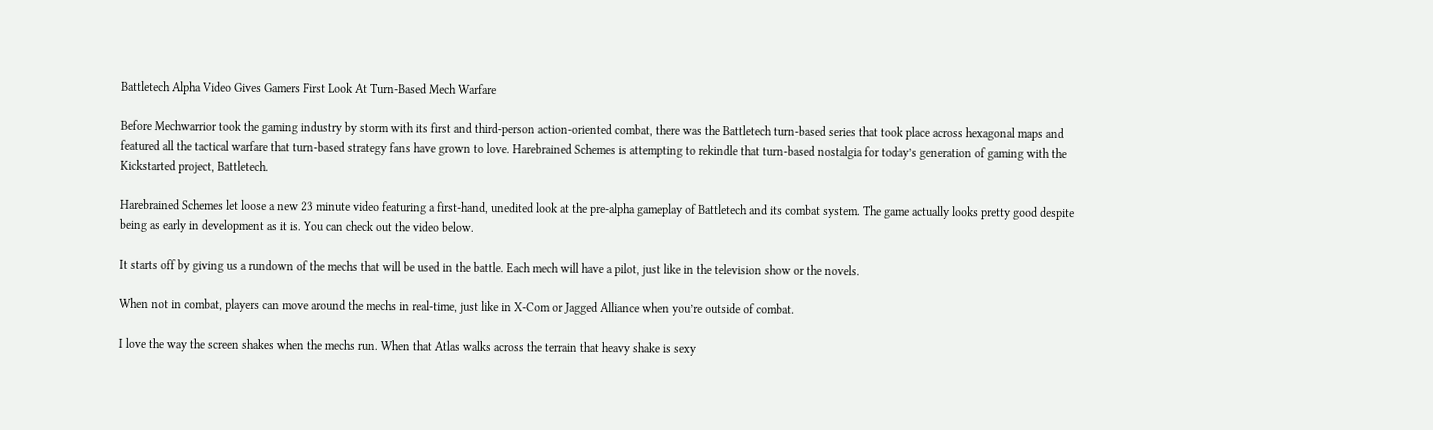Battletech Alpha Video Gives Gamers First Look At Turn-Based Mech Warfare

Before Mechwarrior took the gaming industry by storm with its first and third-person action-oriented combat, there was the Battletech turn-based series that took place across hexagonal maps and featured all the tactical warfare that turn-based strategy fans have grown to love. Harebrained Schemes is attempting to rekindle that turn-based nostalgia for today’s generation of gaming with the Kickstarted project, Battletech.

Harebrained Schemes let loose a new 23 minute video featuring a first-hand, unedited look at the pre-alpha gameplay of Battletech and its combat system. The game actually looks pretty good despite being as early in development as it is. You can check out the video below.

It starts off by giving us a rundown of the mechs that will be used in the battle. Each mech will have a pilot, just like in the television show or the novels.

When not in combat, players can move around the mechs in real-time, just like in X-Com or Jagged Alliance when you’re outside of combat.

I love the way the screen shakes when the mechs run. When that Atlas walks across the terrain that heavy shake is sexy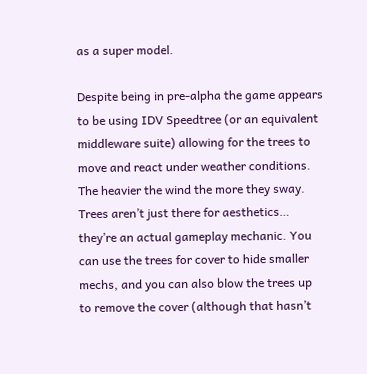as a super model.

Despite being in pre-alpha the game appears to be using IDV Speedtree (or an equivalent middleware suite) allowing for the trees to move and react under weather conditions. The heavier the wind the more they sway. Trees aren’t just there for aesthetics… they’re an actual gameplay mechanic. You can use the trees for cover to hide smaller mechs, and you can also blow the trees up to remove the cover (although that hasn’t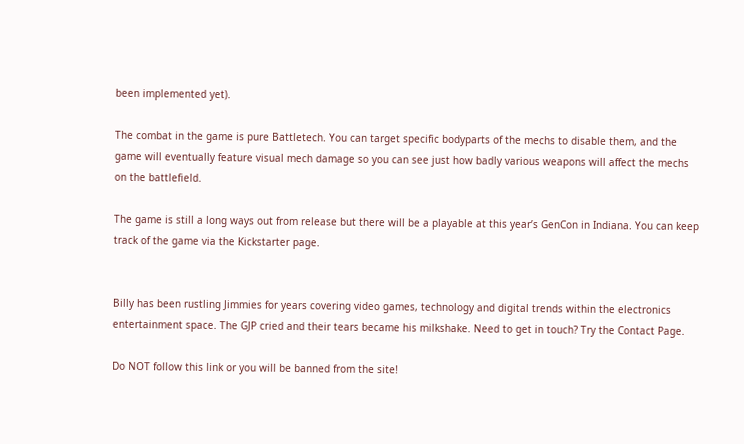been implemented yet).

The combat in the game is pure Battletech. You can target specific bodyparts of the mechs to disable them, and the game will eventually feature visual mech damage so you can see just how badly various weapons will affect the mechs on the battlefield.

The game is still a long ways out from release but there will be a playable at this year’s GenCon in Indiana. You can keep track of the game via the Kickstarter page.


Billy has been rustling Jimmies for years covering video games, technology and digital trends within the electronics entertainment space. The GJP cried and their tears became his milkshake. Need to get in touch? Try the Contact Page.

Do NOT follow this link or you will be banned from the site!